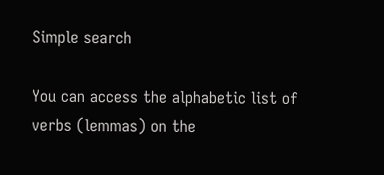Simple search

You can access the alphabetic list of verbs (lemmas) on the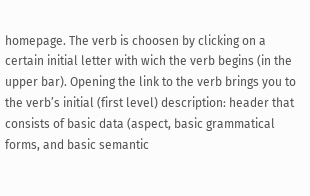homepage. The verb is choosen by clicking on a certain initial letter with wich the verb begins (in the upper bar). Opening the link to the verb brings you to the verb’s initial (first level) description: header that consists of basic data (aspect, basic grammatical forms, and basic semantic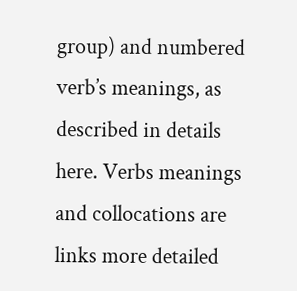group) and numbered verb’s meanings, as described in details here. Verbs meanings and collocations are links more detailed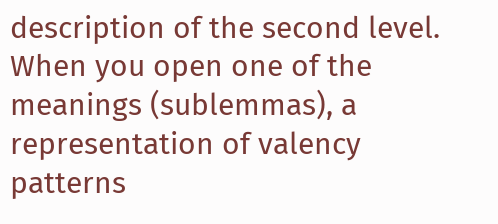description of the second level. When you open one of the meanings (sublemmas), a representation of valency patterns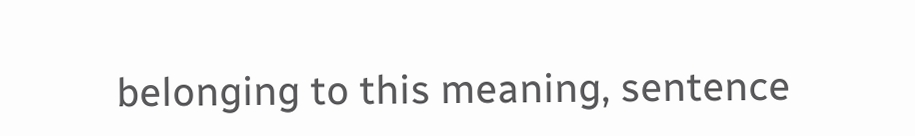belonging to this meaning, sentence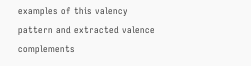examples of this valency pattern and extracted valence complements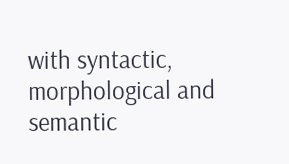with syntactic, morphological and semantic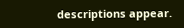descriptions appear.